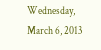Wednesday, March 6, 2013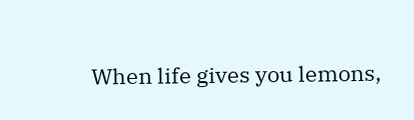When life gives you lemons,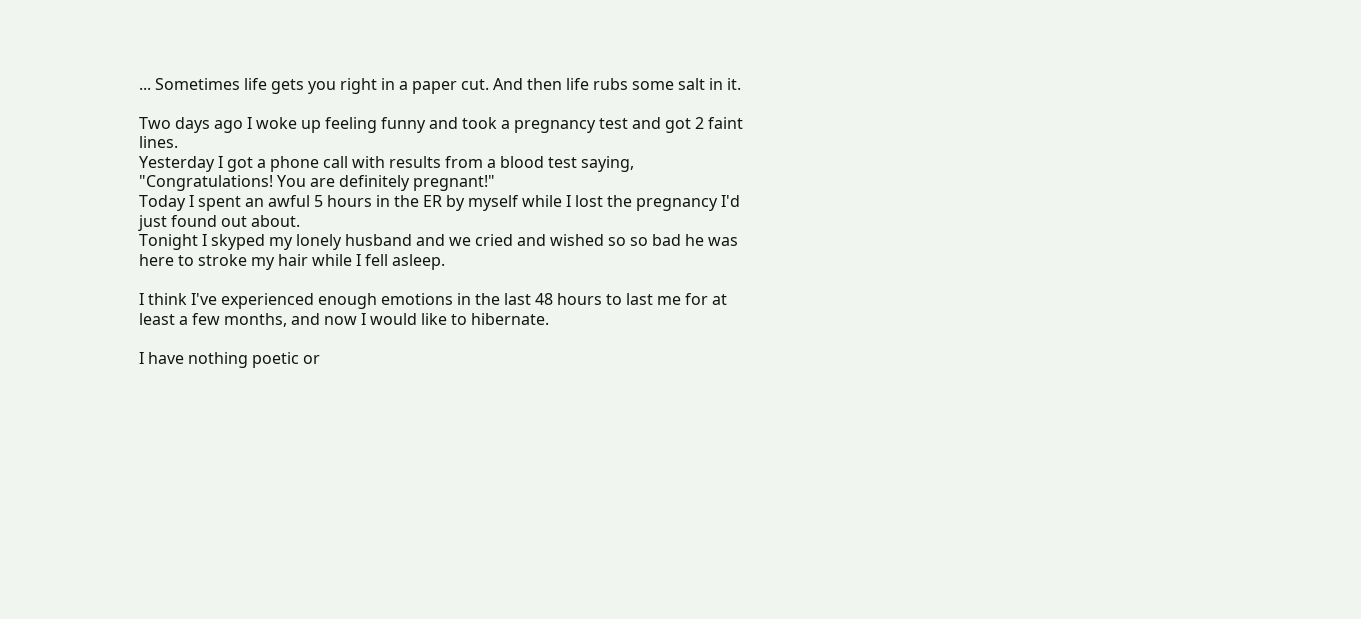... Sometimes life gets you right in a paper cut. And then life rubs some salt in it.

Two days ago I woke up feeling funny and took a pregnancy test and got 2 faint lines.
Yesterday I got a phone call with results from a blood test saying, "Congratulations! You are definitely pregnant!"
Today I spent an awful 5 hours in the ER by myself while I lost the pregnancy I'd just found out about.
Tonight I skyped my lonely husband and we cried and wished so so bad he was here to stroke my hair while I fell asleep.

I think I've experienced enough emotions in the last 48 hours to last me for at least a few months, and now I would like to hibernate.

I have nothing poetic or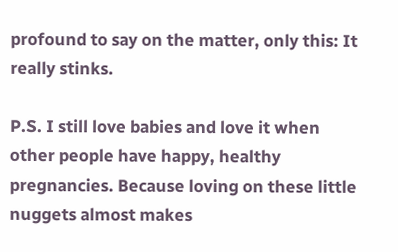profound to say on the matter, only this: It really stinks.

P.S. I still love babies and love it when other people have happy, healthy pregnancies. Because loving on these little nuggets almost makes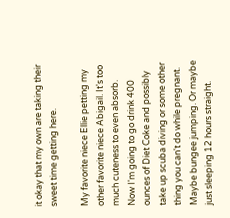it okay that my own are taking their sweet time getting here.

My favorite niece Ellie petting my other favorite niece Abigail. It's too much cuteness to even absorb.
Now I'm going to go drink 400 ounces of Diet Coke and possibly take up scuba diving or some other thing you can't do while pregnant. Maybe bungee jumping. Or maybe just sleeping 12 hours straight.